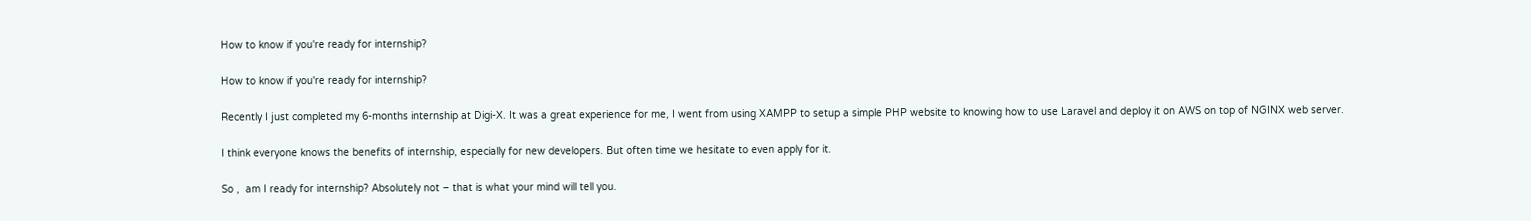How to know if you're ready for internship?

How to know if you're ready for internship?

Recently I just completed my 6-months internship at Digi-X. It was a great experience for me, I went from using XAMPP to setup a simple PHP website to knowing how to use Laravel and deploy it on AWS on top of NGINX web server.

I think everyone knows the benefits of internship, especially for new developers. But often time we hesitate to even apply for it.

So ,  am I ready for internship? Absolutely not – that is what your mind will tell you.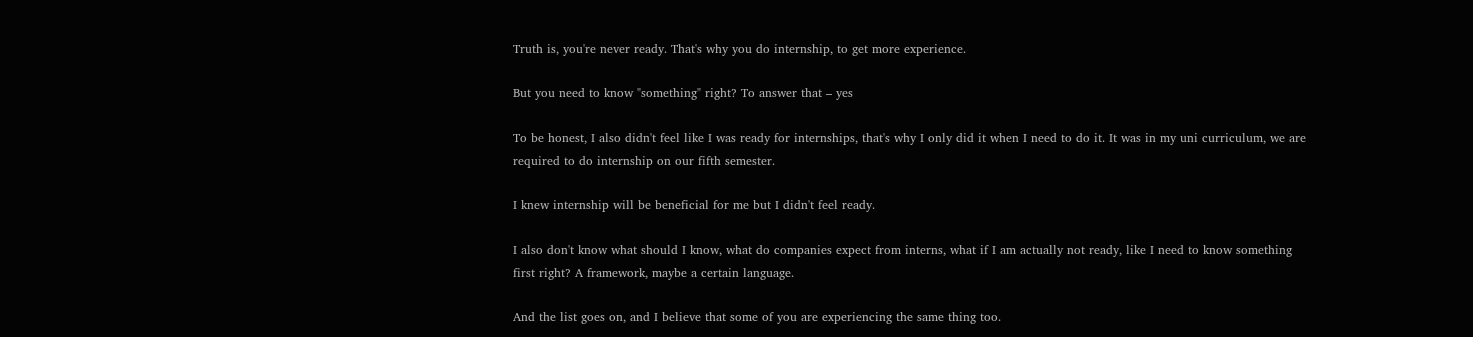Truth is, you're never ready. That's why you do internship, to get more experience.

But you need to know "something" right? To answer that – yes

To be honest, I also didn't feel like I was ready for internships, that's why I only did it when I need to do it. It was in my uni curriculum, we are required to do internship on our fifth semester.

I knew internship will be beneficial for me but I didn't feel ready.

I also don't know what should I know, what do companies expect from interns, what if I am actually not ready, like I need to know something first right? A framework, maybe a certain language.

And the list goes on, and I believe that some of you are experiencing the same thing too.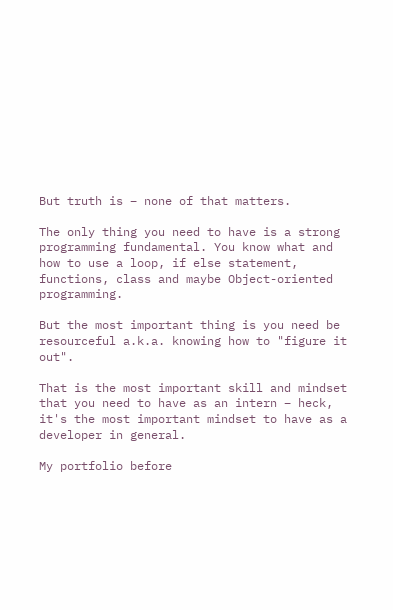But truth is – none of that matters.

The only thing you need to have is a strong programming fundamental. You know what and how to use a loop, if else statement, functions, class and maybe Object-oriented programming.

But the most important thing is you need be resourceful a.k.a. knowing how to "figure it out".

That is the most important skill and mindset that you need to have as an intern – heck, it's the most important mindset to have as a developer in general.

My portfolio before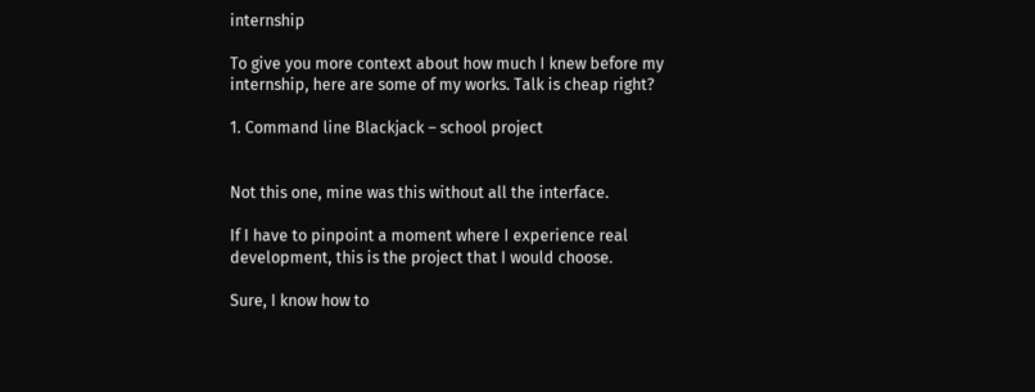internship

To give you more context about how much I knew before my internship, here are some of my works. Talk is cheap right?

1. Command line Blackjack – school project


Not this one, mine was this without all the interface.

If I have to pinpoint a moment where I experience real development, this is the project that I would choose.

Sure, I know how to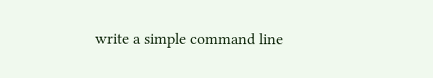write a simple command line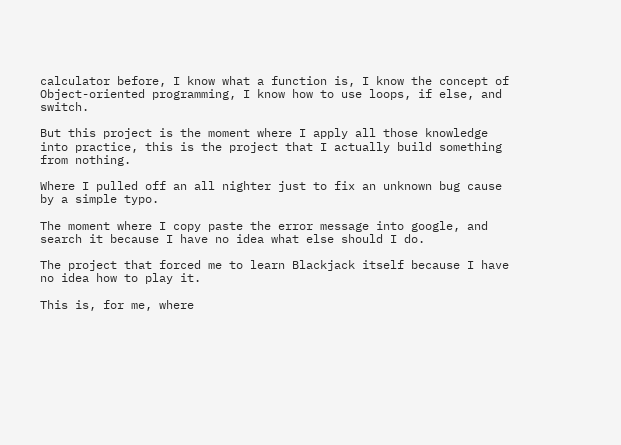calculator before, I know what a function is, I know the concept of Object-oriented programming, I know how to use loops, if else, and switch.

But this project is the moment where I apply all those knowledge into practice, this is the project that I actually build something from nothing.

Where I pulled off an all nighter just to fix an unknown bug cause by a simple typo.

The moment where I copy paste the error message into google, and search it because I have no idea what else should I do.

The project that forced me to learn Blackjack itself because I have no idea how to play it.

This is, for me, where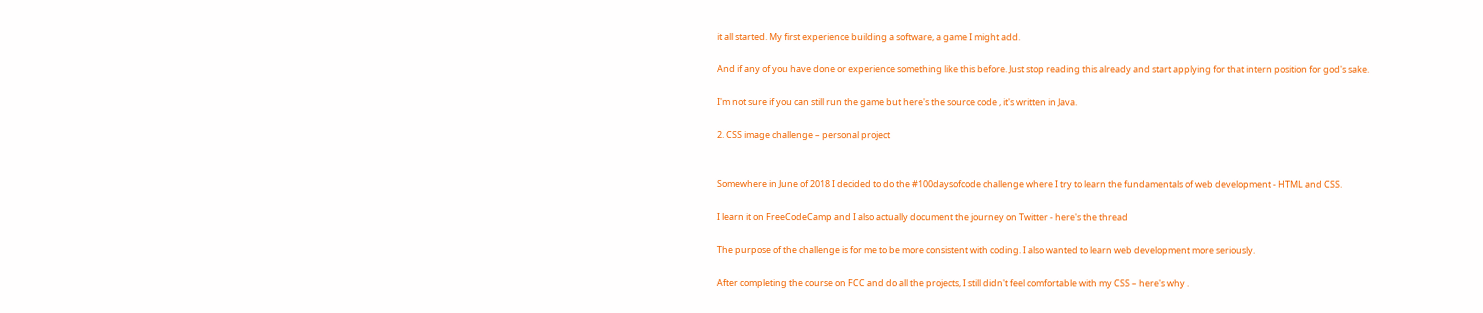it all started. My first experience building a software, a game I might add.

And if any of you have done or experience something like this before. Just stop reading this already and start applying for that intern position for god's sake.

I'm not sure if you can still run the game but here's the source code , it's written in Java.

2. CSS image challenge – personal project


Somewhere in June of 2018 I decided to do the #100daysofcode challenge where I try to learn the fundamentals of web development - HTML and CSS.

I learn it on FreeCodeCamp and I also actually document the journey on Twitter - here's the thread

The purpose of the challenge is for me to be more consistent with coding. I also wanted to learn web development more seriously.

After completing the course on FCC and do all the projects, I still didn't feel comfortable with my CSS – here's why .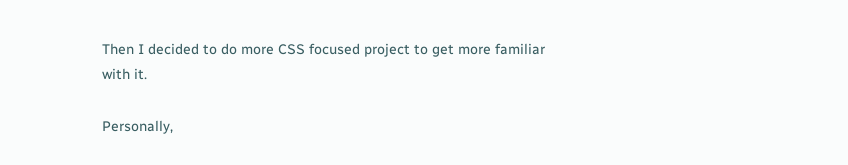Then I decided to do more CSS focused project to get more familiar with it.

Personally,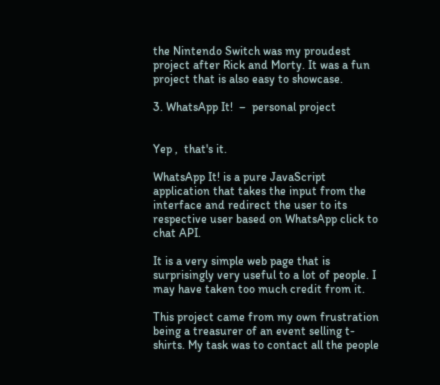the Nintendo Switch was my proudest project after Rick and Morty. It was a fun project that is also easy to showcase.

3. WhatsApp It!  –  personal project


Yep ,  that's it.

WhatsApp It! is a pure JavaScript application that takes the input from the interface and redirect the user to its respective user based on WhatsApp click to chat API.

It is a very simple web page that is surprisingly very useful to a lot of people. I may have taken too much credit from it.

This project came from my own frustration being a treasurer of an event selling t-shirts. My task was to contact all the people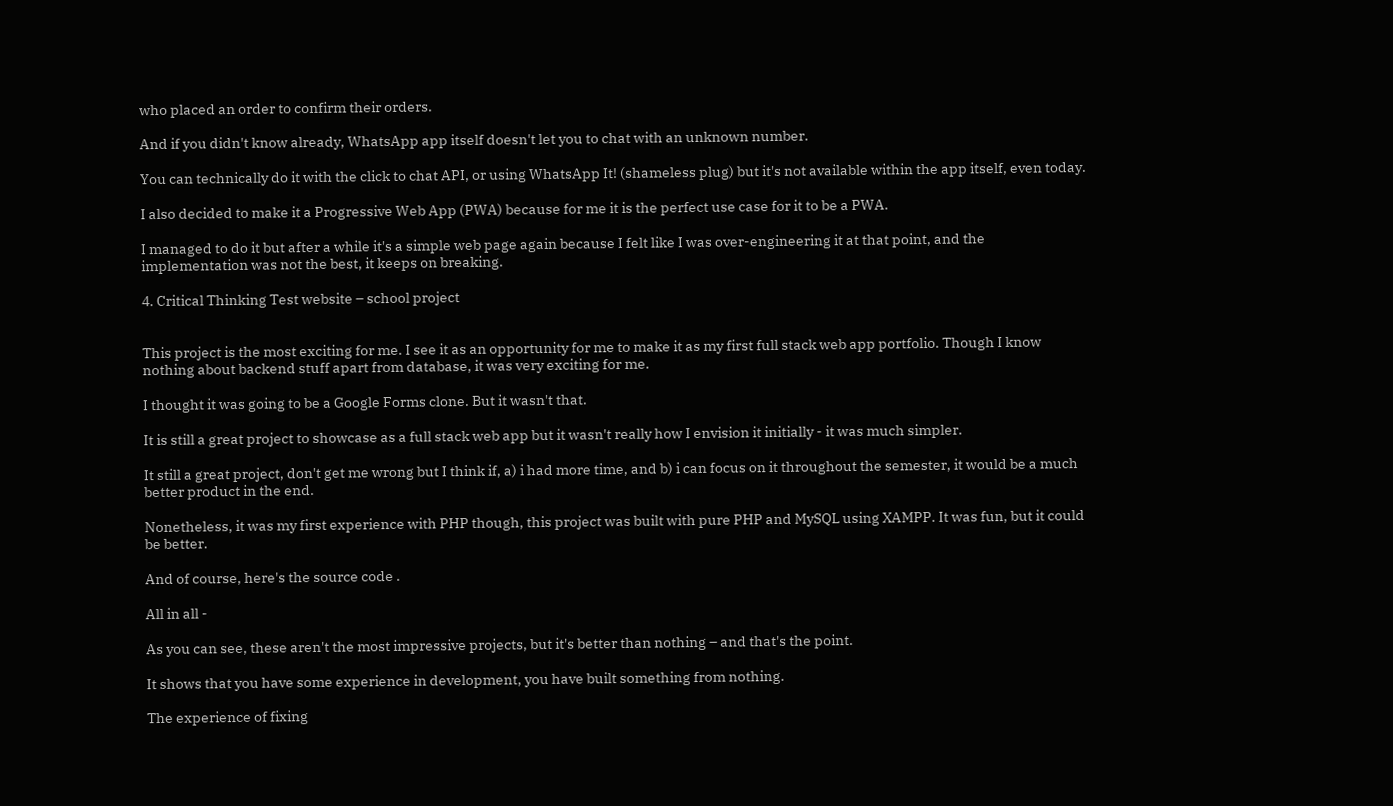who placed an order to confirm their orders.

And if you didn't know already, WhatsApp app itself doesn't let you to chat with an unknown number.

You can technically do it with the click to chat API, or using WhatsApp It! (shameless plug) but it's not available within the app itself, even today.

I also decided to make it a Progressive Web App (PWA) because for me it is the perfect use case for it to be a PWA.

I managed to do it but after a while it's a simple web page again because I felt like I was over-engineering it at that point, and the implementation was not the best, it keeps on breaking.

4. Critical Thinking Test website – school project


This project is the most exciting for me. I see it as an opportunity for me to make it as my first full stack web app portfolio. Though I know nothing about backend stuff apart from database, it was very exciting for me.

I thought it was going to be a Google Forms clone. But it wasn't that.

It is still a great project to showcase as a full stack web app but it wasn't really how I envision it initially - it was much simpler.

It still a great project, don't get me wrong but I think if, a) i had more time, and b) i can focus on it throughout the semester, it would be a much better product in the end.

Nonetheless, it was my first experience with PHP though, this project was built with pure PHP and MySQL using XAMPP. It was fun, but it could be better.

And of course, here's the source code .

All in all -

As you can see, these aren't the most impressive projects, but it's better than nothing – and that's the point.

It shows that you have some experience in development, you have built something from nothing.

The experience of fixing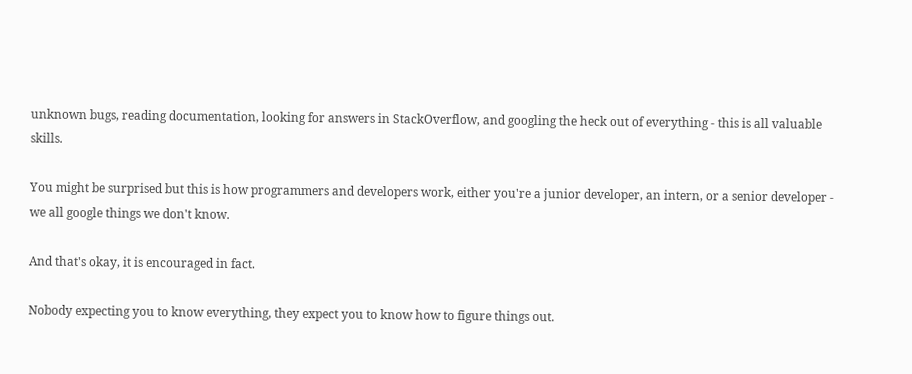unknown bugs, reading documentation, looking for answers in StackOverflow, and googling the heck out of everything - this is all valuable skills.

You might be surprised but this is how programmers and developers work, either you're a junior developer, an intern, or a senior developer - we all google things we don't know.

And that's okay, it is encouraged in fact.

Nobody expecting you to know everything, they expect you to know how to figure things out.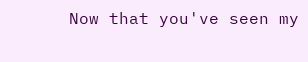Now that you've seen my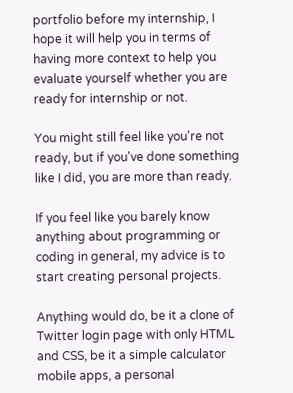portfolio before my internship, I hope it will help you in terms of having more context to help you evaluate yourself whether you are ready for internship or not.

You might still feel like you're not ready, but if you've done something like I did, you are more than ready.

If you feel like you barely know anything about programming or coding in general, my advice is to start creating personal projects.

Anything would do, be it a clone of Twitter login page with only HTML and CSS, be it a simple calculator mobile apps, a personal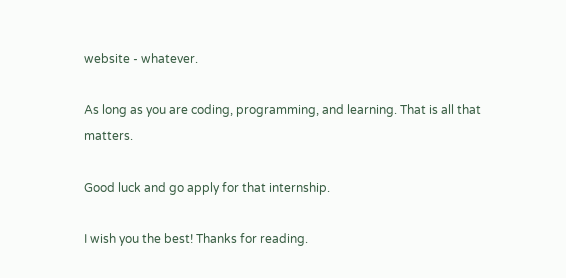website - whatever.

As long as you are coding, programming, and learning. That is all that matters.

Good luck and go apply for that internship.

I wish you the best! Thanks for reading.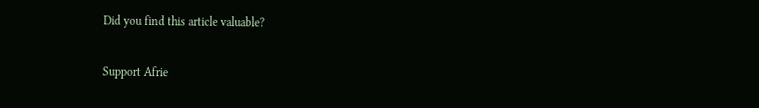Did you find this article valuable?

Support Afrie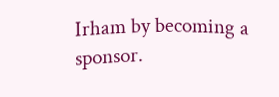Irham by becoming a sponsor.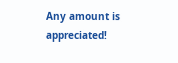Any amount is appreciated!